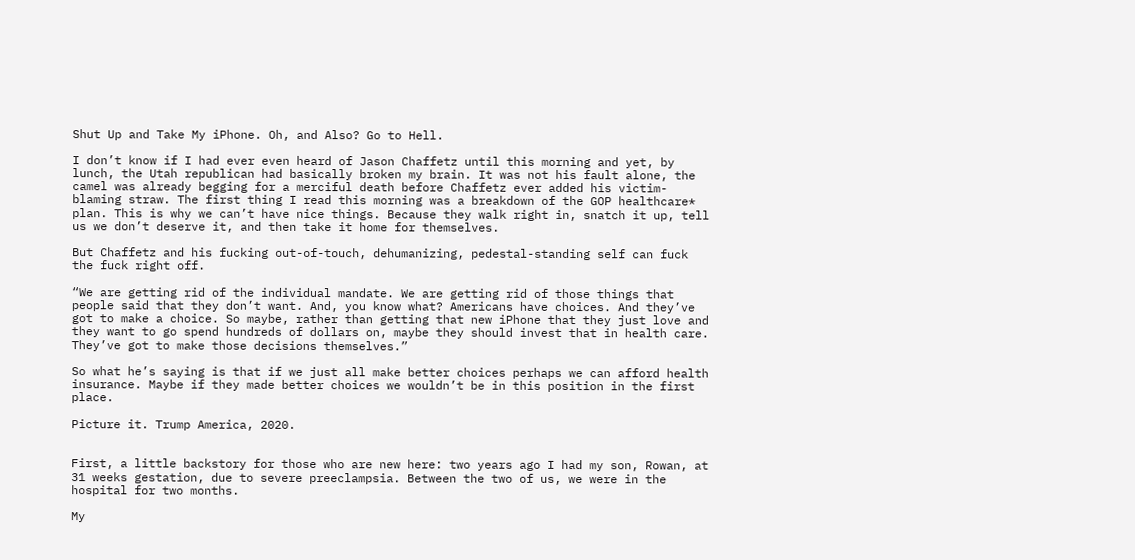Shut Up and Take My iPhone. Oh, and Also? Go to Hell.

I don’t know if I had ever even heard of Jason Chaffetz until this morning and yet, by lunch, the Utah republican had basically broken my brain. It was not his fault alone, the camel was already begging for a merciful death before Chaffetz ever added his victim-blaming straw. The first thing I read this morning was a breakdown of the GOP healthcare* plan. This is why we can’t have nice things. Because they walk right in, snatch it up, tell us we don’t deserve it, and then take it home for themselves.

But Chaffetz and his fucking out-of-touch, dehumanizing, pedestal-standing self can fuck the fuck right off.

“We are getting rid of the individual mandate. We are getting rid of those things that people said that they don’t want. And, you know what? Americans have choices. And they’ve got to make a choice. So maybe, rather than getting that new iPhone that they just love and they want to go spend hundreds of dollars on, maybe they should invest that in health care. They’ve got to make those decisions themselves.”

So what he’s saying is that if we just all make better choices perhaps we can afford health insurance. Maybe if they made better choices we wouldn’t be in this position in the first place.

Picture it. Trump America, 2020.


First, a little backstory for those who are new here: two years ago I had my son, Rowan, at 31 weeks gestation, due to severe preeclampsia. Between the two of us, we were in the hospital for two months.

My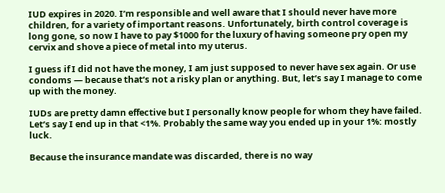IUD expires in 2020. I’m responsible and well aware that I should never have more children, for a variety of important reasons. Unfortunately, birth control coverage is long gone, so now I have to pay $1000 for the luxury of having someone pry open my cervix and shove a piece of metal into my uterus.

I guess if I did not have the money, I am just supposed to never have sex again. Or use condoms — because that’s not a risky plan or anything. But, let’s say I manage to come up with the money.

IUDs are pretty damn effective but I personally know people for whom they have failed. Let’s say I end up in that <1%. Probably the same way you ended up in your 1%: mostly luck.

Because the insurance mandate was discarded, there is no way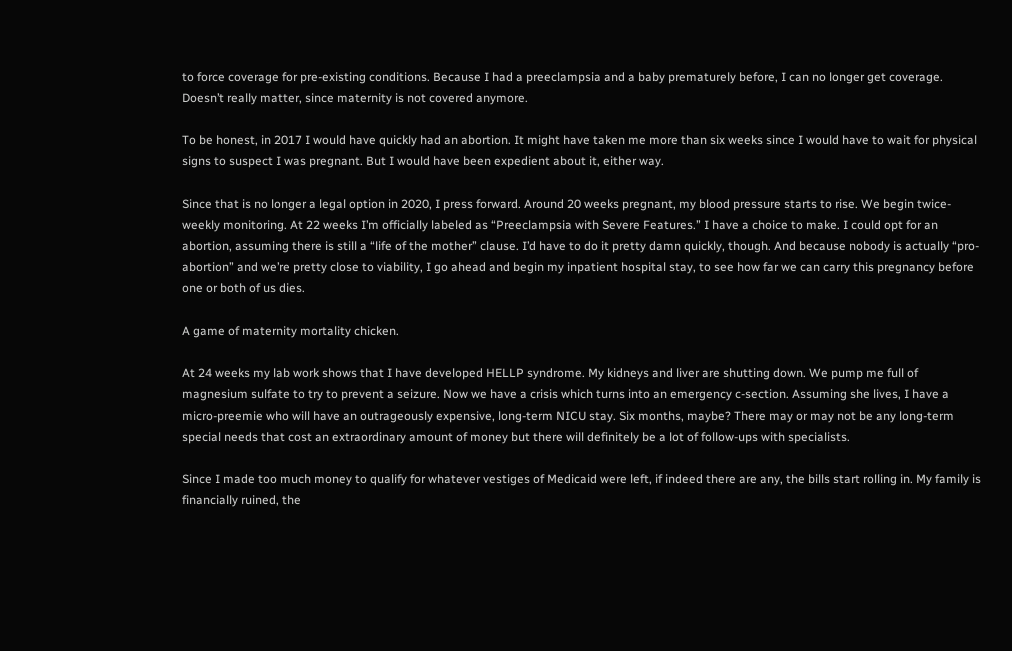to force coverage for pre-existing conditions. Because I had a preeclampsia and a baby prematurely before, I can no longer get coverage. Doesn’t really matter, since maternity is not covered anymore.

To be honest, in 2017 I would have quickly had an abortion. It might have taken me more than six weeks since I would have to wait for physical signs to suspect I was pregnant. But I would have been expedient about it, either way.

Since that is no longer a legal option in 2020, I press forward. Around 20 weeks pregnant, my blood pressure starts to rise. We begin twice-weekly monitoring. At 22 weeks I’m officially labeled as “Preeclampsia with Severe Features.” I have a choice to make. I could opt for an abortion, assuming there is still a “life of the mother” clause. I’d have to do it pretty damn quickly, though. And because nobody is actually “pro-abortion” and we’re pretty close to viability, I go ahead and begin my inpatient hospital stay, to see how far we can carry this pregnancy before one or both of us dies.

A game of maternity mortality chicken.

At 24 weeks my lab work shows that I have developed HELLP syndrome. My kidneys and liver are shutting down. We pump me full of magnesium sulfate to try to prevent a seizure. Now we have a crisis which turns into an emergency c-section. Assuming she lives, I have a micro-preemie who will have an outrageously expensive, long-term NICU stay. Six months, maybe? There may or may not be any long-term special needs that cost an extraordinary amount of money but there will definitely be a lot of follow-ups with specialists.

Since I made too much money to qualify for whatever vestiges of Medicaid were left, if indeed there are any, the bills start rolling in. My family is financially ruined, the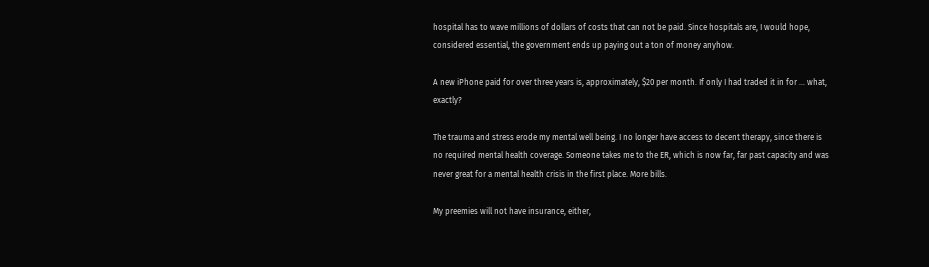hospital has to wave millions of dollars of costs that can not be paid. Since hospitals are, I would hope, considered essential, the government ends up paying out a ton of money anyhow.

A new iPhone paid for over three years is, approximately, $20 per month. If only I had traded it in for … what, exactly?

The trauma and stress erode my mental well being. I no longer have access to decent therapy, since there is no required mental health coverage. Someone takes me to the ER, which is now far, far past capacity and was never great for a mental health crisis in the first place. More bills.

My preemies will not have insurance, either,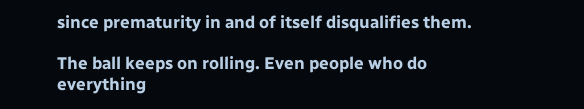since prematurity in and of itself disqualifies them.

The ball keeps on rolling. Even people who do everything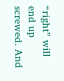“right” will end up screwed. And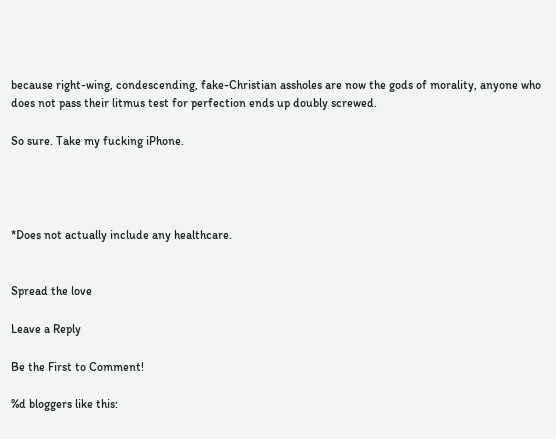because right-wing, condescending, fake-Christian assholes are now the gods of morality, anyone who does not pass their litmus test for perfection ends up doubly screwed.

So sure. Take my fucking iPhone.




*Does not actually include any healthcare.


Spread the love

Leave a Reply

Be the First to Comment!

%d bloggers like this: